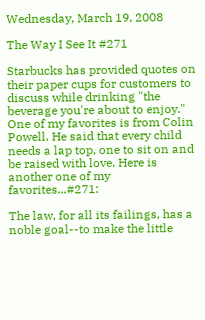Wednesday, March 19, 2008

The Way I See It #271

Starbucks has provided quotes on their paper cups for customers to discuss while drinking "the beverage you're about to enjoy." One of my favorites is from Colin Powell. He said that every child needs a lap top, one to sit on and be raised with love. Here is another one of my favorites...#271:

The law, for all its failings, has a noble goal--to make the little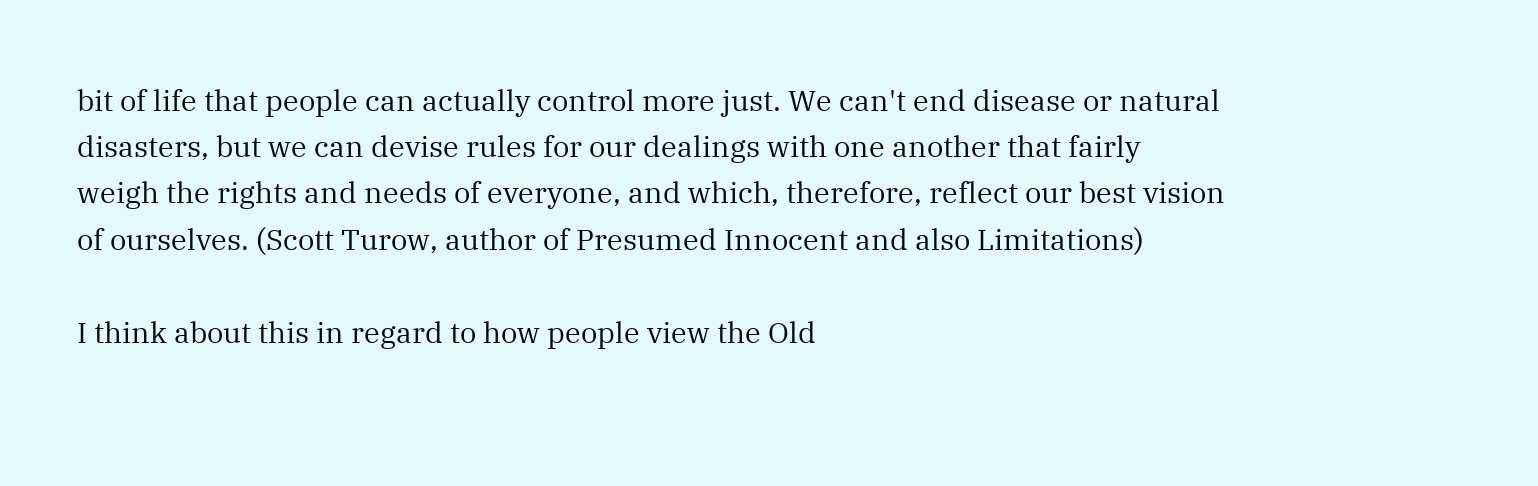bit of life that people can actually control more just. We can't end disease or natural disasters, but we can devise rules for our dealings with one another that fairly weigh the rights and needs of everyone, and which, therefore, reflect our best vision of ourselves. (Scott Turow, author of Presumed Innocent and also Limitations)

I think about this in regard to how people view the Old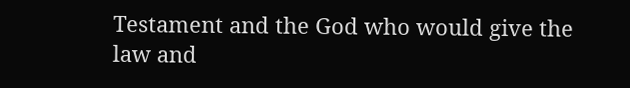Testament and the God who would give the law and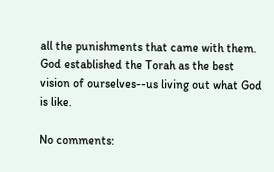all the punishments that came with them. God established the Torah as the best vision of ourselves--us living out what God is like.

No comments: